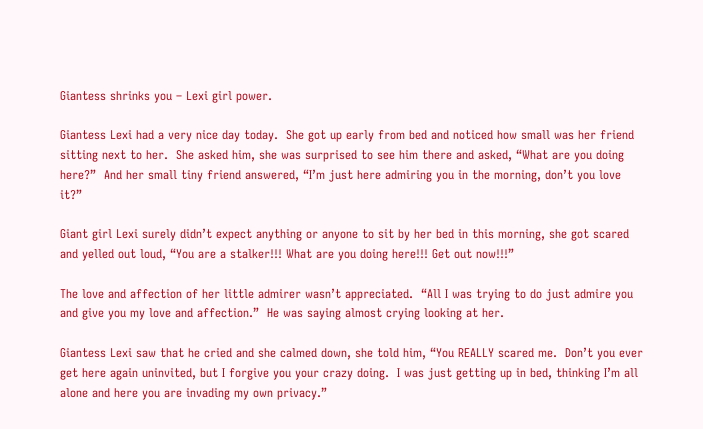Giantess shrinks you – Lexi girl power.

Giantess Lexi had a very nice day today.  She got up early from bed and noticed how small was her friend sitting next to her.  She asked him, she was surprised to see him there and asked, “What are you doing here?”  And her small tiny friend answered, “I’m just here admiring you in the morning, don’t you love it?”

Giant girl Lexi surely didn’t expect anything or anyone to sit by her bed in this morning, she got scared and yelled out loud, “You are a stalker!!! What are you doing here!!! Get out now!!!”

The love and affection of her little admirer wasn’t appreciated.  “All I was trying to do just admire you and give you my love and affection.”  He was saying almost crying looking at her.

Giantess Lexi saw that he cried and she calmed down, she told him, “You REALLY scared me.  Don’t you ever get here again uninvited, but I forgive you your crazy doing.  I was just getting up in bed, thinking I’m all alone and here you are invading my own privacy.”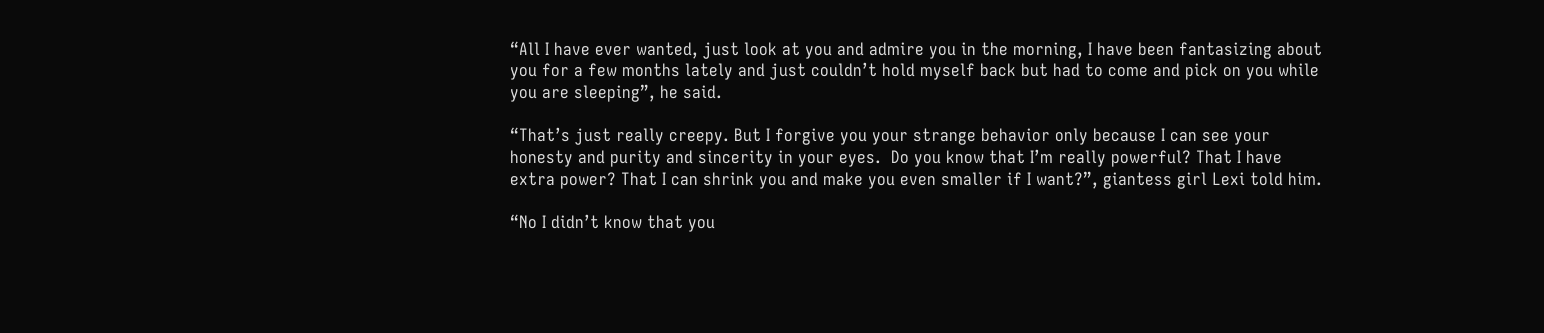“All I have ever wanted, just look at you and admire you in the morning, I have been fantasizing about you for a few months lately and just couldn’t hold myself back but had to come and pick on you while you are sleeping”, he said.

“That’s just really creepy. But I forgive you your strange behavior only because I can see your honesty and purity and sincerity in your eyes.  Do you know that I’m really powerful? That I have extra power? That I can shrink you and make you even smaller if I want?”, giantess girl Lexi told him.

“No I didn’t know that you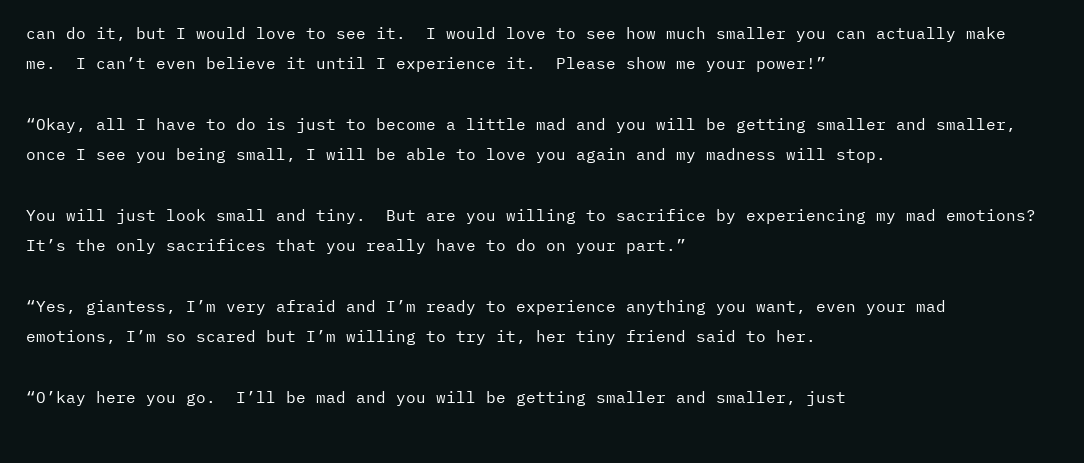can do it, but I would love to see it.  I would love to see how much smaller you can actually make me.  I can’t even believe it until I experience it.  Please show me your power!”

“Okay, all I have to do is just to become a little mad and you will be getting smaller and smaller, once I see you being small, I will be able to love you again and my madness will stop.

You will just look small and tiny.  But are you willing to sacrifice by experiencing my mad emotions? It’s the only sacrifices that you really have to do on your part.”

“Yes, giantess, I’m very afraid and I’m ready to experience anything you want, even your mad emotions, I’m so scared but I’m willing to try it, her tiny friend said to her.

“O’kay here you go.  I’ll be mad and you will be getting smaller and smaller, just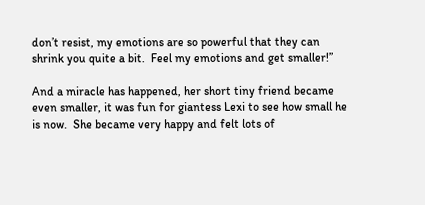don’t resist, my emotions are so powerful that they can shrink you quite a bit.  Feel my emotions and get smaller!”

And a miracle has happened, her short tiny friend became even smaller, it was fun for giantess Lexi to see how small he is now.  She became very happy and felt lots of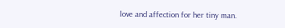love and affection for her tiny man.